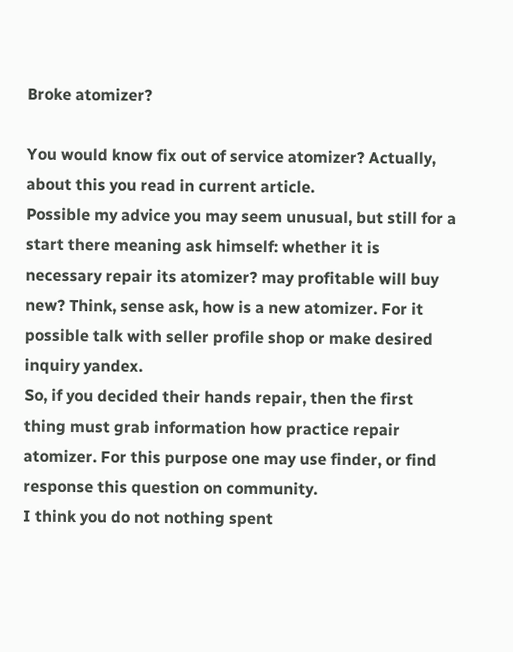Broke atomizer?

You would know fix out of service atomizer? Actually, about this you read in current article.
Possible my advice you may seem unusual, but still for a start there meaning ask himself: whether it is necessary repair its atomizer? may profitable will buy new? Think, sense ask, how is a new atomizer. For it possible talk with seller profile shop or make desired inquiry yandex.
So, if you decided their hands repair, then the first thing must grab information how practice repair atomizer. For this purpose one may use finder, or find response this question on community.
I think you do not nothing spent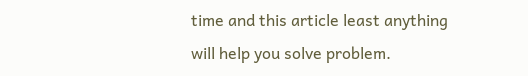time and this article least anything will help you solve problem.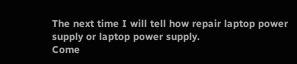The next time I will tell how repair laptop power supply or laptop power supply.
Come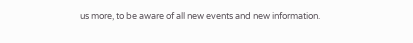us more, to be aware of all new events and new information.